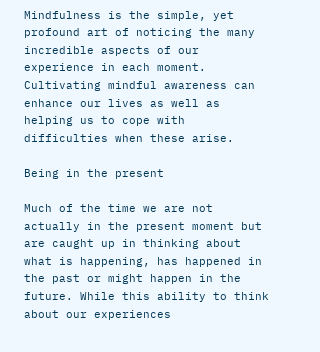Mindfulness is the simple, yet profound art of noticing the many incredible aspects of our experience in each moment. Cultivating mindful awareness can enhance our lives as well as helping us to cope with difficulties when these arise.

Being in the present

Much of the time we are not actually in the present moment but are caught up in thinking about what is happening, has happened in the past or might happen in the future. While this ability to think about our experiences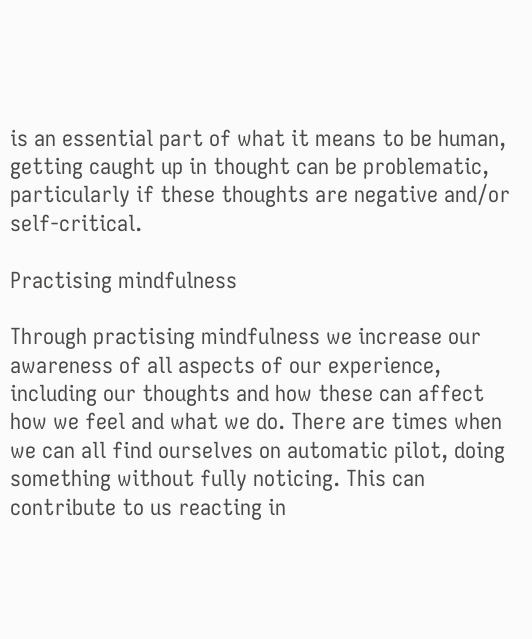is an essential part of what it means to be human, getting caught up in thought can be problematic, particularly if these thoughts are negative and/or self-critical.

Practising mindfulness

Through practising mindfulness we increase our awareness of all aspects of our experience, including our thoughts and how these can affect how we feel and what we do. There are times when we can all find ourselves on automatic pilot, doing something without fully noticing. This can contribute to us reacting in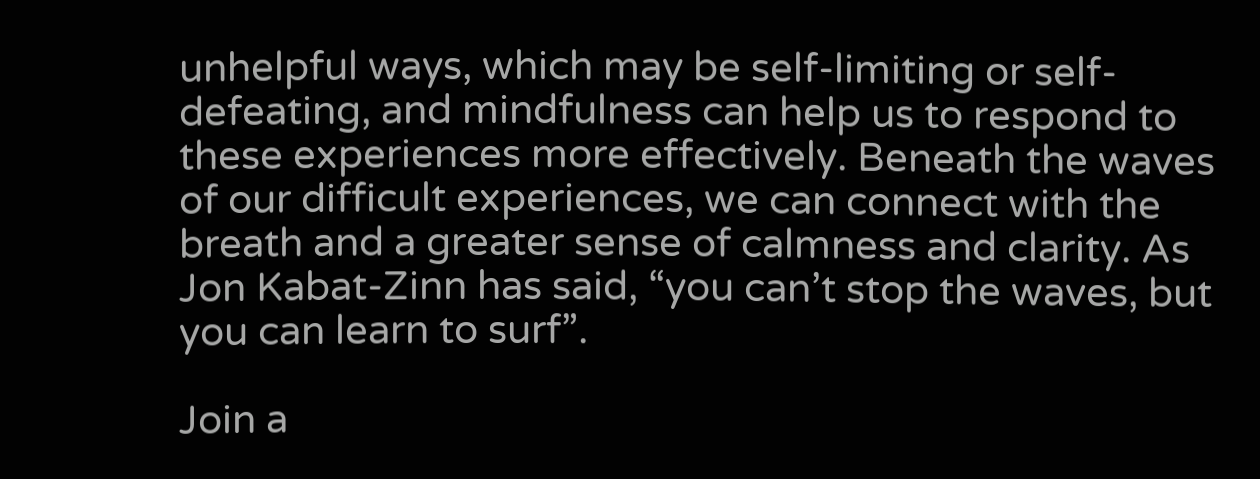unhelpful ways, which may be self-limiting or self-defeating, and mindfulness can help us to respond to these experiences more effectively. Beneath the waves of our difficult experiences, we can connect with the breath and a greater sense of calmness and clarity. As Jon Kabat-Zinn has said, “you can’t stop the waves, but you can learn to surf”.

Join a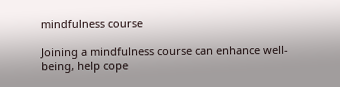mindfulness course

Joining a mindfulness course can enhance well-being, help cope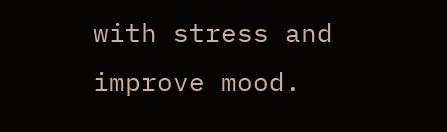with stress and improve mood.